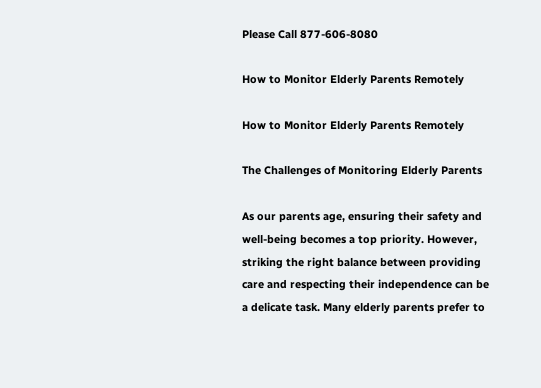Please Call 877-606-8080

How to Monitor Elderly Parents Remotely

How to Monitor Elderly Parents Remotely

The Challenges of Monitoring Elderly Parents

As our parents age, ensuring their safety and well-being becomes a top priority. However, striking the right balance between providing care and respecting their independence can be a delicate task. Many elderly parents prefer to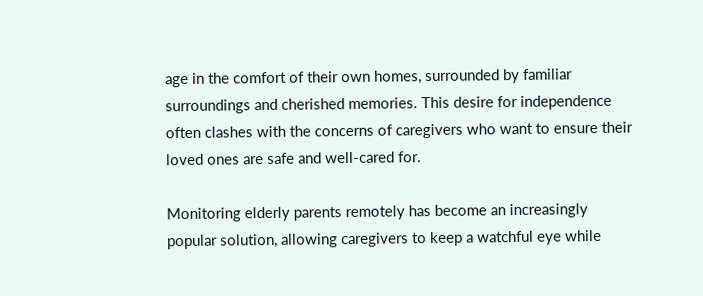age in the comfort of their own homes, surrounded by familiar surroundings and cherished memories. This desire for independence often clashes with the concerns of caregivers who want to ensure their loved ones are safe and well-cared for.

Monitoring elderly parents remotely has become an increasingly popular solution, allowing caregivers to keep a watchful eye while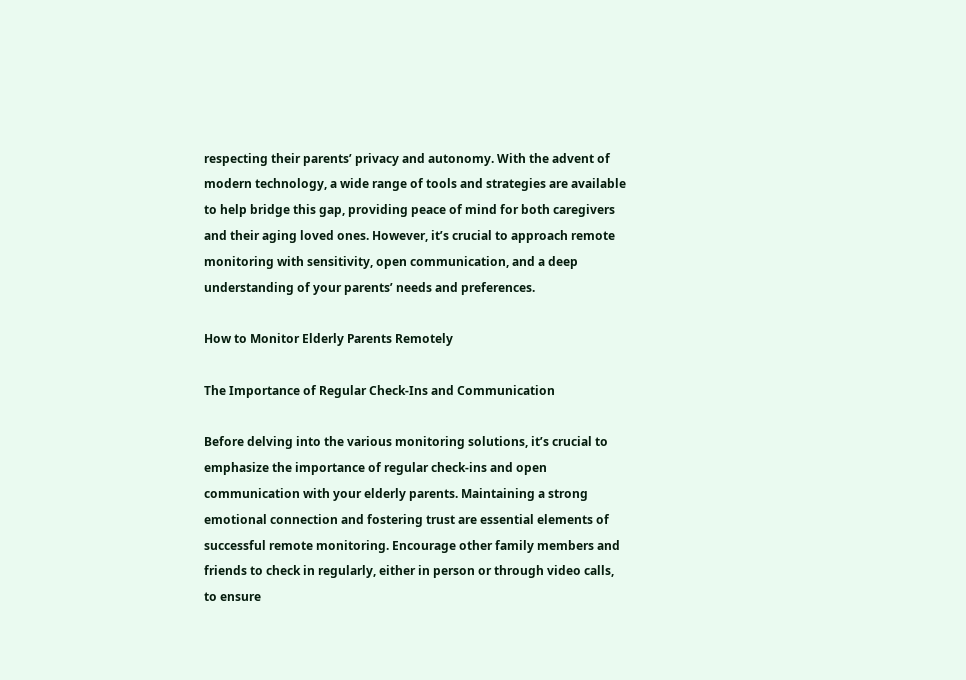respecting their parents’ privacy and autonomy. With the advent of modern technology, a wide range of tools and strategies are available to help bridge this gap, providing peace of mind for both caregivers and their aging loved ones. However, it’s crucial to approach remote monitoring with sensitivity, open communication, and a deep understanding of your parents’ needs and preferences.

How to Monitor Elderly Parents Remotely

The Importance of Regular Check-Ins and Communication

Before delving into the various monitoring solutions, it’s crucial to emphasize the importance of regular check-ins and open communication with your elderly parents. Maintaining a strong emotional connection and fostering trust are essential elements of successful remote monitoring. Encourage other family members and friends to check in regularly, either in person or through video calls, to ensure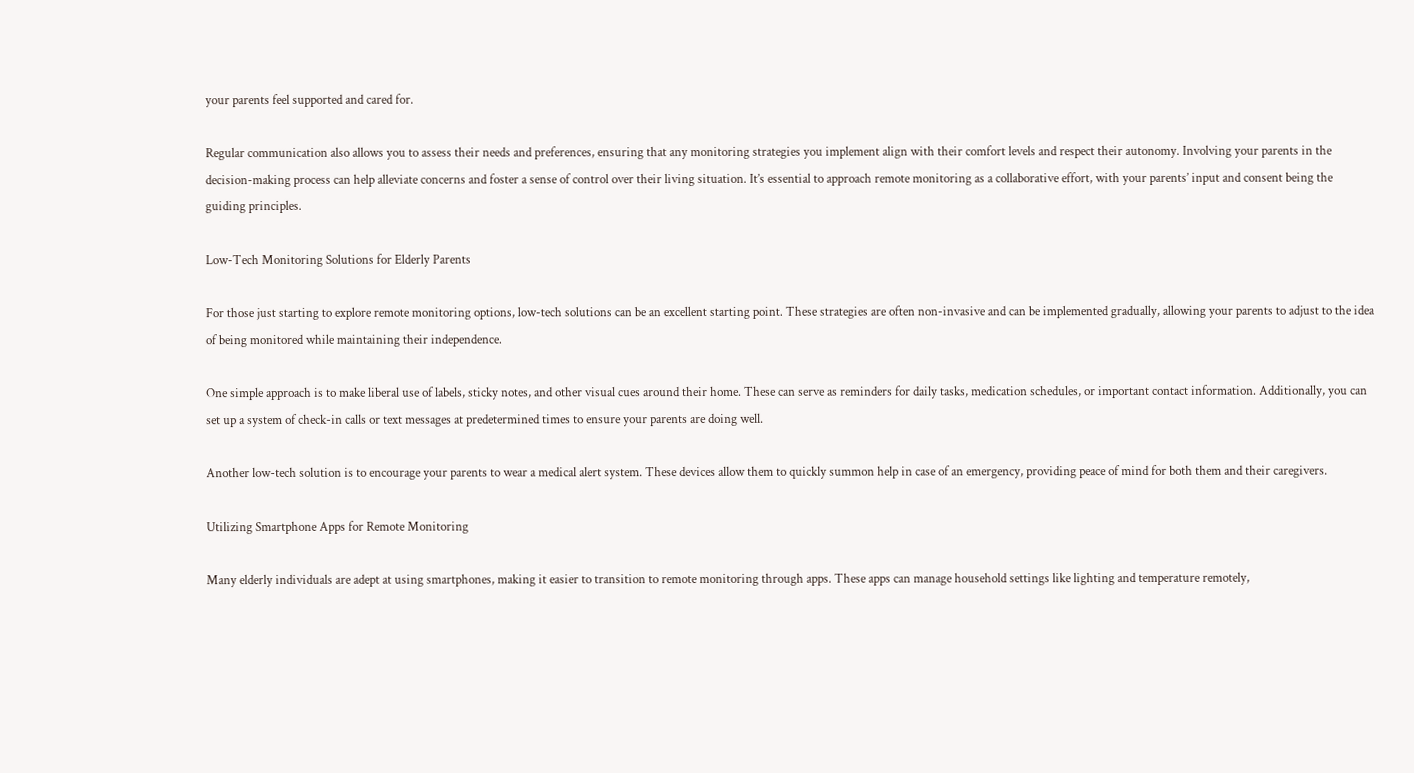your parents feel supported and cared for.

Regular communication also allows you to assess their needs and preferences, ensuring that any monitoring strategies you implement align with their comfort levels and respect their autonomy. Involving your parents in the decision-making process can help alleviate concerns and foster a sense of control over their living situation. It’s essential to approach remote monitoring as a collaborative effort, with your parents’ input and consent being the guiding principles.

Low-Tech Monitoring Solutions for Elderly Parents

For those just starting to explore remote monitoring options, low-tech solutions can be an excellent starting point. These strategies are often non-invasive and can be implemented gradually, allowing your parents to adjust to the idea of being monitored while maintaining their independence.

One simple approach is to make liberal use of labels, sticky notes, and other visual cues around their home. These can serve as reminders for daily tasks, medication schedules, or important contact information. Additionally, you can set up a system of check-in calls or text messages at predetermined times to ensure your parents are doing well.

Another low-tech solution is to encourage your parents to wear a medical alert system. These devices allow them to quickly summon help in case of an emergency, providing peace of mind for both them and their caregivers.

Utilizing Smartphone Apps for Remote Monitoring

Many elderly individuals are adept at using smartphones, making it easier to transition to remote monitoring through apps. These apps can manage household settings like lighting and temperature remotely,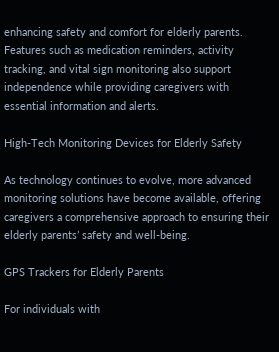enhancing safety and comfort for elderly parents. Features such as medication reminders, activity tracking, and vital sign monitoring also support independence while providing caregivers with essential information and alerts.

High-Tech Monitoring Devices for Elderly Safety

As technology continues to evolve, more advanced monitoring solutions have become available, offering caregivers a comprehensive approach to ensuring their elderly parents’ safety and well-being.

GPS Trackers for Elderly Parents

For individuals with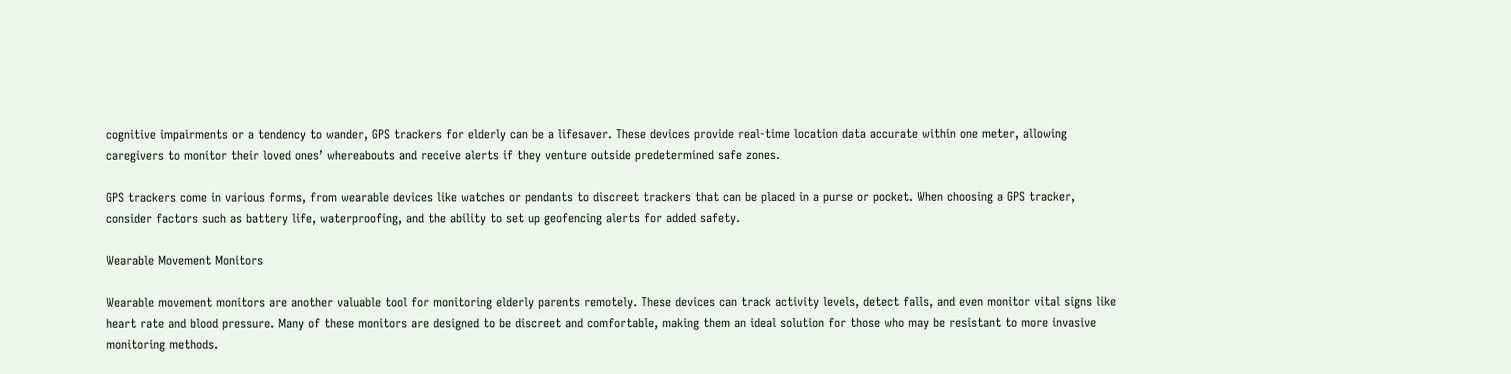cognitive impairments or a tendency to wander, GPS trackers for elderly can be a lifesaver. These devices provide real-time location data accurate within one meter, allowing caregivers to monitor their loved ones’ whereabouts and receive alerts if they venture outside predetermined safe zones.

GPS trackers come in various forms, from wearable devices like watches or pendants to discreet trackers that can be placed in a purse or pocket. When choosing a GPS tracker, consider factors such as battery life, waterproofing, and the ability to set up geofencing alerts for added safety.

Wearable Movement Monitors

Wearable movement monitors are another valuable tool for monitoring elderly parents remotely. These devices can track activity levels, detect falls, and even monitor vital signs like heart rate and blood pressure. Many of these monitors are designed to be discreet and comfortable, making them an ideal solution for those who may be resistant to more invasive monitoring methods.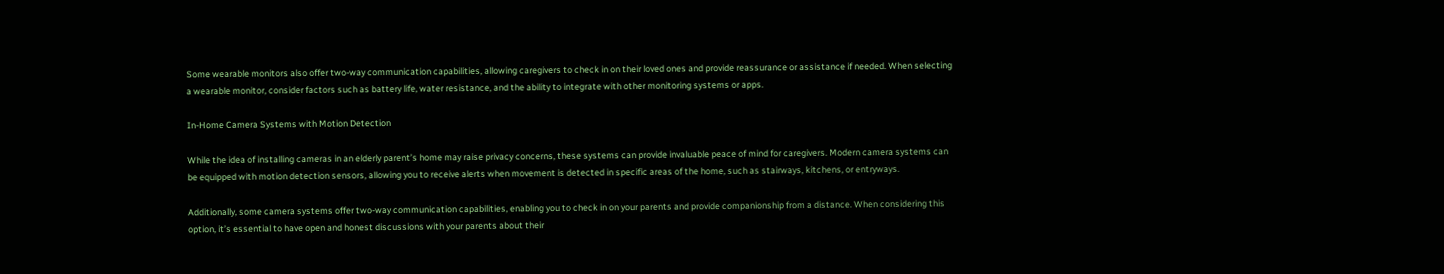Some wearable monitors also offer two-way communication capabilities, allowing caregivers to check in on their loved ones and provide reassurance or assistance if needed. When selecting a wearable monitor, consider factors such as battery life, water resistance, and the ability to integrate with other monitoring systems or apps.

In-Home Camera Systems with Motion Detection

While the idea of installing cameras in an elderly parent’s home may raise privacy concerns, these systems can provide invaluable peace of mind for caregivers. Modern camera systems can be equipped with motion detection sensors, allowing you to receive alerts when movement is detected in specific areas of the home, such as stairways, kitchens, or entryways.

Additionally, some camera systems offer two-way communication capabilities, enabling you to check in on your parents and provide companionship from a distance. When considering this option, it’s essential to have open and honest discussions with your parents about their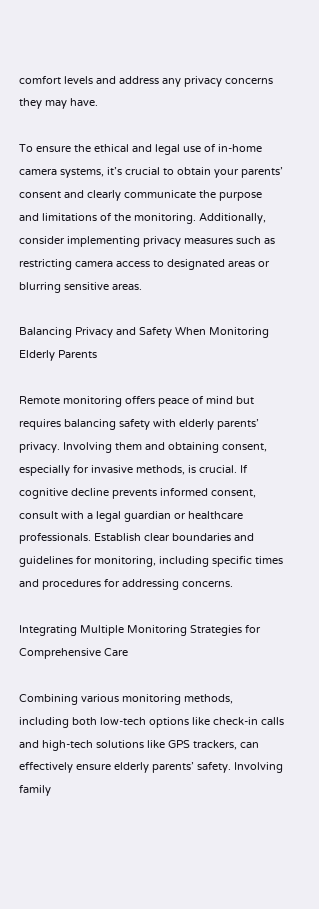comfort levels and address any privacy concerns they may have.

To ensure the ethical and legal use of in-home camera systems, it’s crucial to obtain your parents’ consent and clearly communicate the purpose and limitations of the monitoring. Additionally, consider implementing privacy measures such as restricting camera access to designated areas or blurring sensitive areas.

Balancing Privacy and Safety When Monitoring Elderly Parents

Remote monitoring offers peace of mind but requires balancing safety with elderly parents’ privacy. Involving them and obtaining consent, especially for invasive methods, is crucial. If cognitive decline prevents informed consent, consult with a legal guardian or healthcare professionals. Establish clear boundaries and guidelines for monitoring, including specific times and procedures for addressing concerns.

Integrating Multiple Monitoring Strategies for Comprehensive Care

Combining various monitoring methods, including both low-tech options like check-in calls and high-tech solutions like GPS trackers, can effectively ensure elderly parents’ safety. Involving family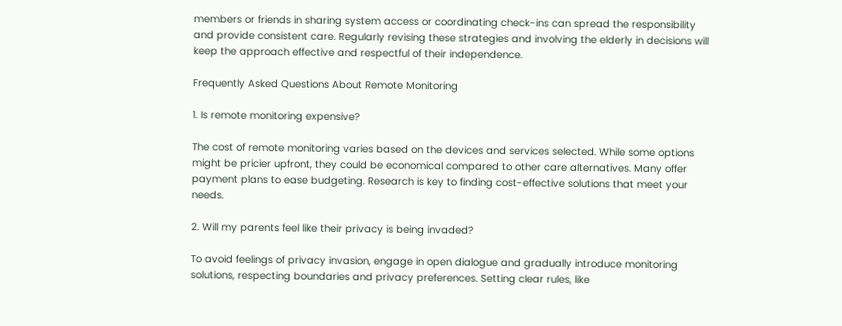members or friends in sharing system access or coordinating check-ins can spread the responsibility and provide consistent care. Regularly revising these strategies and involving the elderly in decisions will keep the approach effective and respectful of their independence.

Frequently Asked Questions About Remote Monitoring

1. Is remote monitoring expensive?

The cost of remote monitoring varies based on the devices and services selected. While some options might be pricier upfront, they could be economical compared to other care alternatives. Many offer payment plans to ease budgeting. Research is key to finding cost-effective solutions that meet your needs.

2. Will my parents feel like their privacy is being invaded?

To avoid feelings of privacy invasion, engage in open dialogue and gradually introduce monitoring solutions, respecting boundaries and privacy preferences. Setting clear rules, like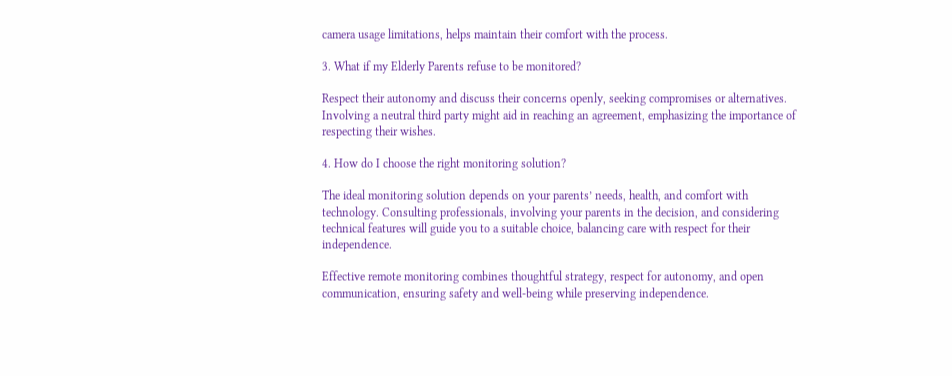camera usage limitations, helps maintain their comfort with the process.

3. What if my Elderly Parents refuse to be monitored?

Respect their autonomy and discuss their concerns openly, seeking compromises or alternatives. Involving a neutral third party might aid in reaching an agreement, emphasizing the importance of respecting their wishes.

4. How do I choose the right monitoring solution?

The ideal monitoring solution depends on your parents’ needs, health, and comfort with technology. Consulting professionals, involving your parents in the decision, and considering technical features will guide you to a suitable choice, balancing care with respect for their independence.

Effective remote monitoring combines thoughtful strategy, respect for autonomy, and open communication, ensuring safety and well-being while preserving independence.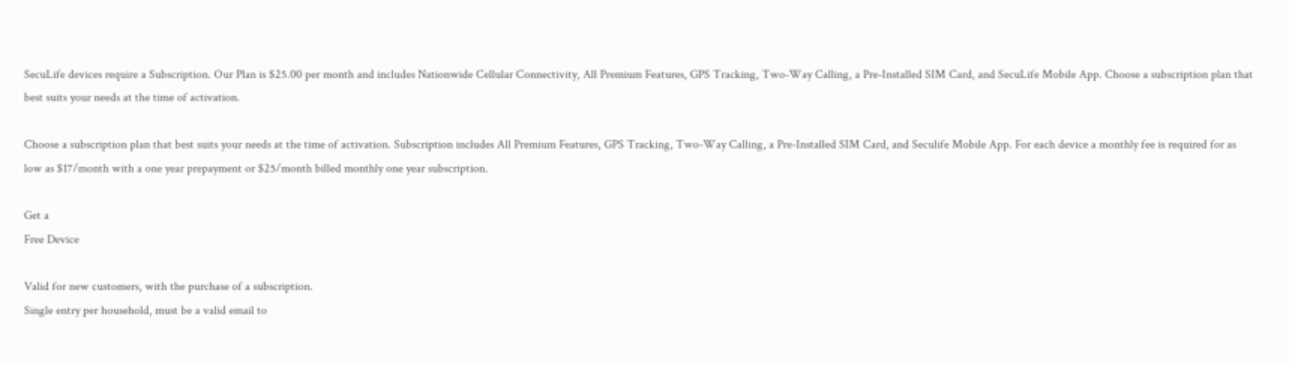SecuLife devices require a Subscription. Our Plan is $25.00 per month and includes Nationwide Cellular Connectivity, All Premium Features, GPS Tracking, Two-Way Calling, a Pre-Installed SIM Card, and SecuLife Mobile App. Choose a subscription plan that best suits your needs at the time of activation.

Choose a subscription plan that best suits your needs at the time of activation. Subscription includes All Premium Features, GPS Tracking, Two-Way Calling, a Pre-Installed SIM Card, and Seculife Mobile App. For each device a monthly fee is required for as low as $17/month with a one year prepayment or $25/month billed monthly one year subscription.

Get a
Free Device

Valid for new customers, with the purchase of a subscription.
Single entry per household, must be a valid email to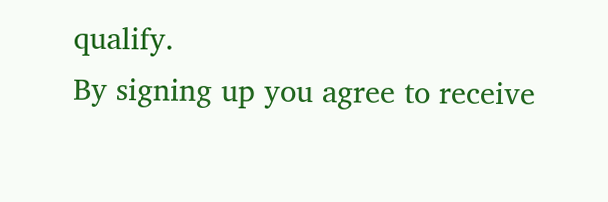qualify.
By signing up you agree to receive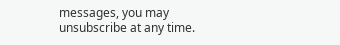messages, you may
unsubscribe at any time.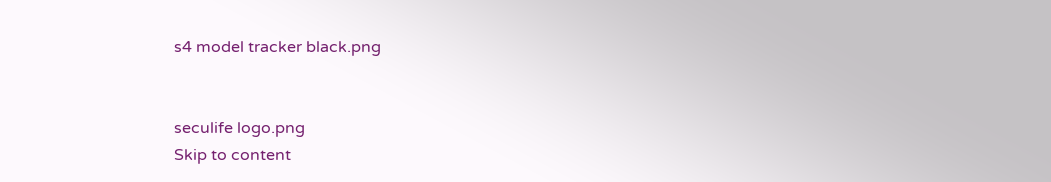s4 model tracker black.png


seculife logo.png
Skip to content